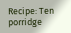Recipe: Ten porridge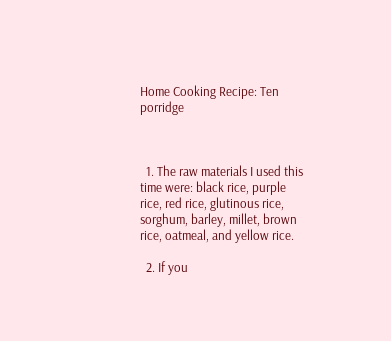Home Cooking Recipe: Ten porridge



  1. The raw materials I used this time were: black rice, purple rice, red rice, glutinous rice, sorghum, barley, millet, brown rice, oatmeal, and yellow rice.

  2. If you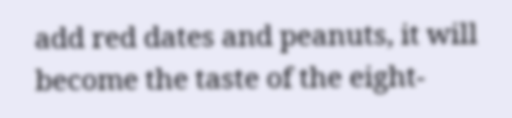add red dates and peanuts, it will become the taste of the eight-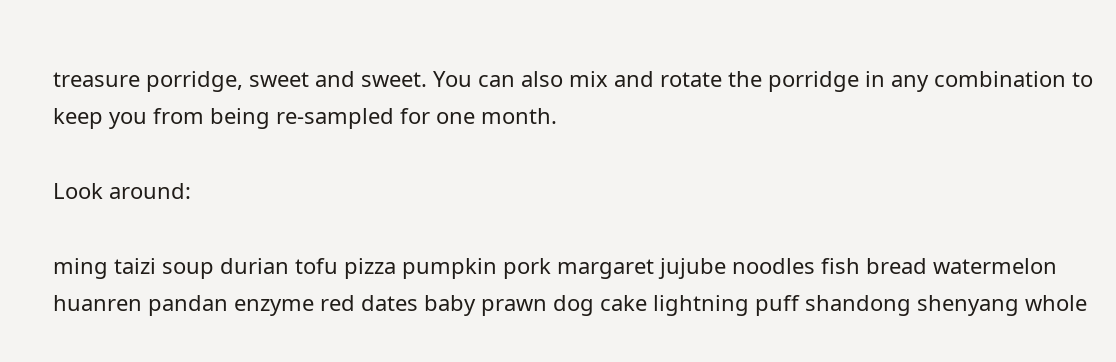treasure porridge, sweet and sweet. You can also mix and rotate the porridge in any combination to keep you from being re-sampled for one month.

Look around:

ming taizi soup durian tofu pizza pumpkin pork margaret jujube noodles fish bread watermelon huanren pandan enzyme red dates baby prawn dog cake lightning puff shandong shenyang whole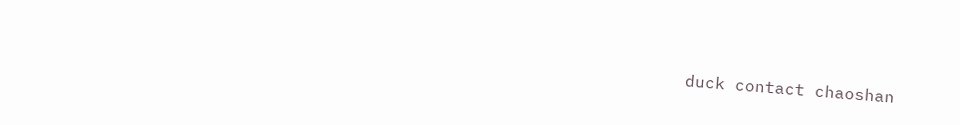duck contact chaoshan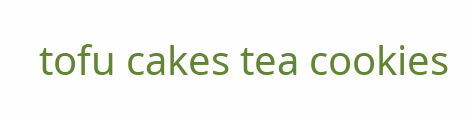tofu cakes tea cookies